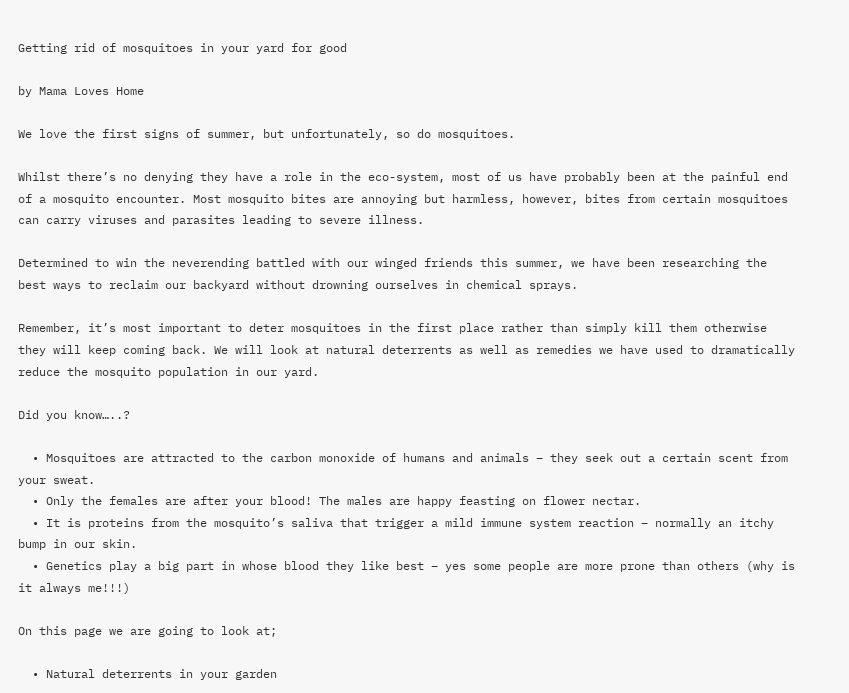Getting rid of mosquitoes in your yard for good

by Mama Loves Home

We love the first signs of summer, but unfortunately, so do mosquitoes.

Whilst there’s no denying they have a role in the eco-system, most of us have probably been at the painful end of a mosquito encounter. Most mosquito bites are annoying but harmless, however, bites from certain mosquitoes can carry viruses and parasites leading to severe illness.

Determined to win the neverending battled with our winged friends this summer, we have been researching the best ways to reclaim our backyard without drowning ourselves in chemical sprays.

Remember, it’s most important to deter mosquitoes in the first place rather than simply kill them otherwise they will keep coming back. We will look at natural deterrents as well as remedies we have used to dramatically reduce the mosquito population in our yard.

Did you know…..?

  • Mosquitoes are attracted to the carbon monoxide of humans and animals – they seek out a certain scent from your sweat.
  • Only the females are after your blood! The males are happy feasting on flower nectar.
  • It is proteins from the mosquito’s saliva that trigger a mild immune system reaction – normally an itchy bump in our skin.
  • Genetics play a big part in whose blood they like best – yes some people are more prone than others (why is it always me!!!)

On this page we are going to look at;

  • Natural deterrents in your garden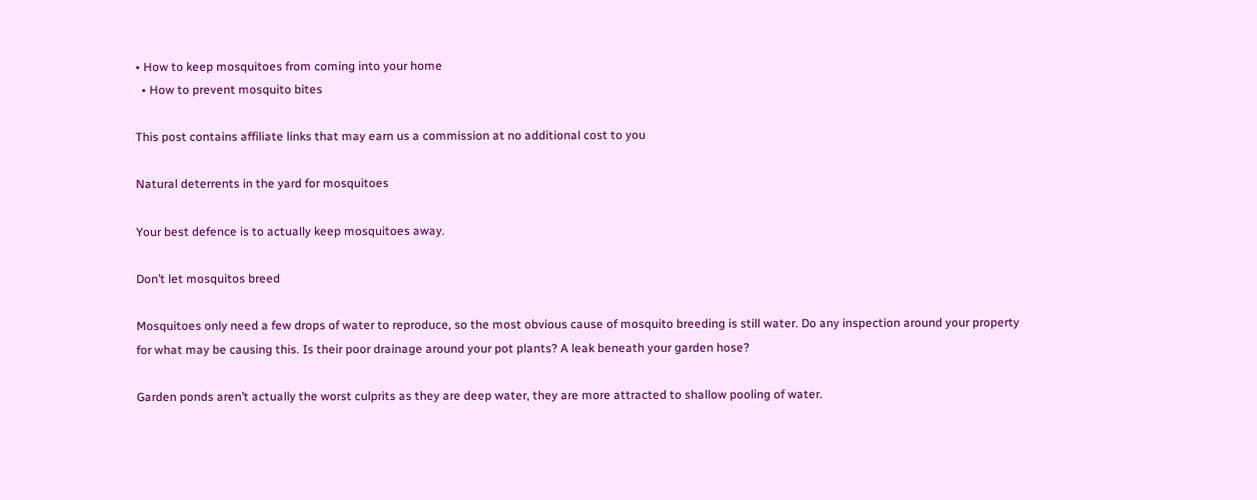• How to keep mosquitoes from coming into your home
  • How to prevent mosquito bites

This post contains affiliate links that may earn us a commission at no additional cost to you

Natural deterrents in the yard for mosquitoes

Your best defence is to actually keep mosquitoes away.

Don’t let mosquitos breed

Mosquitoes only need a few drops of water to reproduce, so the most obvious cause of mosquito breeding is still water. Do any inspection around your property for what may be causing this. Is their poor drainage around your pot plants? A leak beneath your garden hose?

Garden ponds aren’t actually the worst culprits as they are deep water, they are more attracted to shallow pooling of water.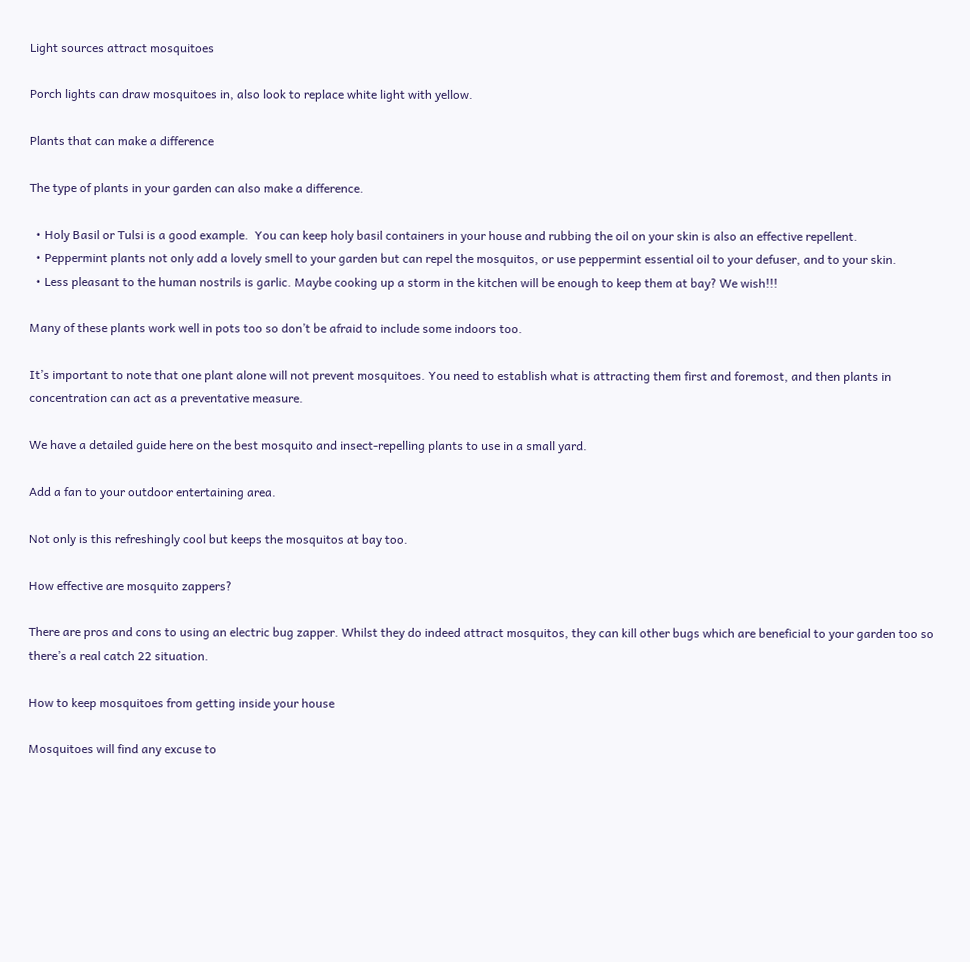Light sources attract mosquitoes

Porch lights can draw mosquitoes in, also look to replace white light with yellow.

Plants that can make a difference

The type of plants in your garden can also make a difference.

  • Holy Basil or Tulsi is a good example.  You can keep holy basil containers in your house and rubbing the oil on your skin is also an effective repellent.
  • Peppermint plants not only add a lovely smell to your garden but can repel the mosquitos, or use peppermint essential oil to your defuser, and to your skin.
  • Less pleasant to the human nostrils is garlic. Maybe cooking up a storm in the kitchen will be enough to keep them at bay? We wish!!!

Many of these plants work well in pots too so don’t be afraid to include some indoors too.

It’s important to note that one plant alone will not prevent mosquitoes. You need to establish what is attracting them first and foremost, and then plants in concentration can act as a preventative measure.

We have a detailed guide here on the best mosquito and insect-repelling plants to use in a small yard.

Add a fan to your outdoor entertaining area.

Not only is this refreshingly cool but keeps the mosquitos at bay too.

How effective are mosquito zappers?

There are pros and cons to using an electric bug zapper. Whilst they do indeed attract mosquitos, they can kill other bugs which are beneficial to your garden too so there’s a real catch 22 situation.

How to keep mosquitoes from getting inside your house

Mosquitoes will find any excuse to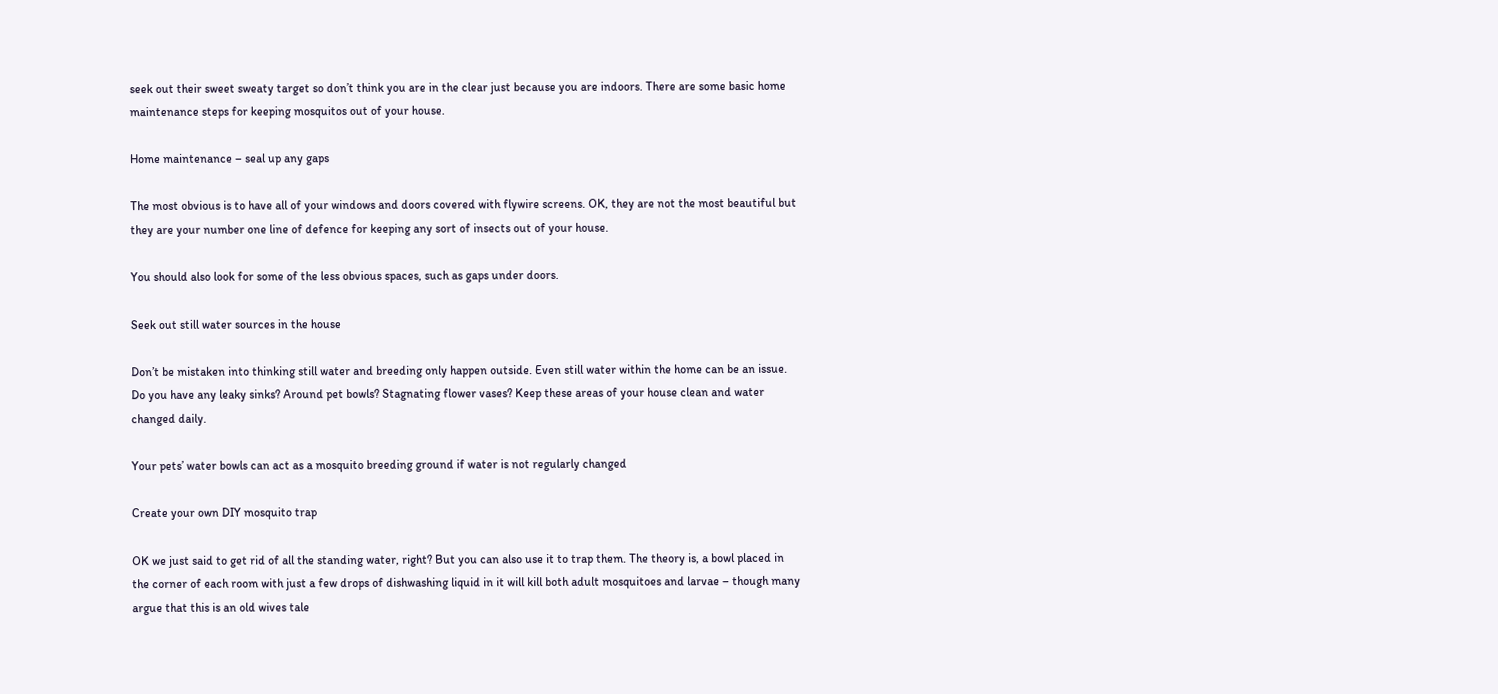seek out their sweet sweaty target so don’t think you are in the clear just because you are indoors. There are some basic home maintenance steps for keeping mosquitos out of your house.

Home maintenance – seal up any gaps

The most obvious is to have all of your windows and doors covered with flywire screens. OK, they are not the most beautiful but they are your number one line of defence for keeping any sort of insects out of your house.

You should also look for some of the less obvious spaces, such as gaps under doors.

Seek out still water sources in the house

Don’t be mistaken into thinking still water and breeding only happen outside. Even still water within the home can be an issue. Do you have any leaky sinks? Around pet bowls? Stagnating flower vases? Keep these areas of your house clean and water changed daily.

Your pets’ water bowls can act as a mosquito breeding ground if water is not regularly changed

Create your own DIY mosquito trap

OK we just said to get rid of all the standing water, right? But you can also use it to trap them. The theory is, a bowl placed in the corner of each room with just a few drops of dishwashing liquid in it will kill both adult mosquitoes and larvae – though many argue that this is an old wives tale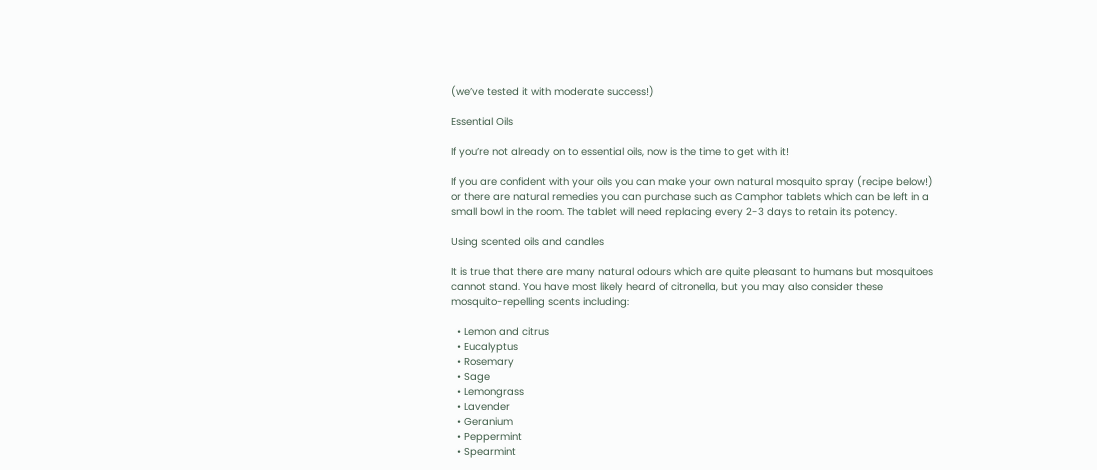(we’ve tested it with moderate success!)

Essential Oils

If you’re not already on to essential oils, now is the time to get with it!

If you are confident with your oils you can make your own natural mosquito spray (recipe below!) or there are natural remedies you can purchase such as Camphor tablets which can be left in a small bowl in the room. The tablet will need replacing every 2-3 days to retain its potency.

Using scented oils and candles

It is true that there are many natural odours which are quite pleasant to humans but mosquitoes cannot stand. You have most likely heard of citronella, but you may also consider these mosquito-repelling scents including:

  • Lemon and citrus
  • Eucalyptus
  • Rosemary
  • Sage
  • Lemongrass
  • Lavender
  • Geranium
  • Peppermint
  • Spearmint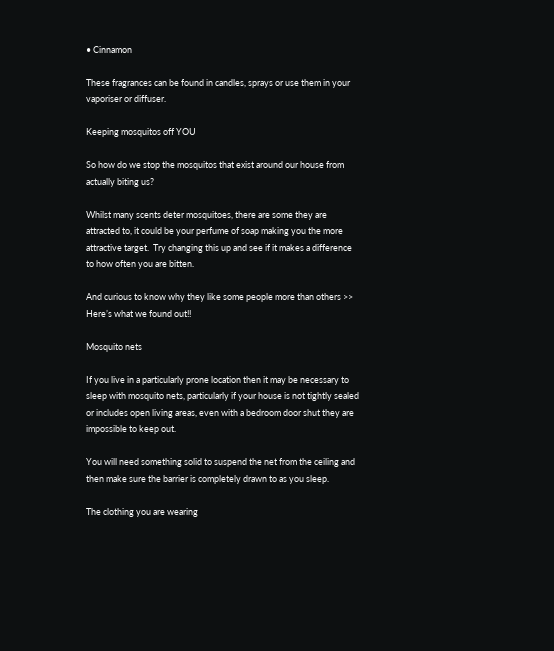• Cinnamon

These fragrances can be found in candles, sprays or use them in your vaporiser or diffuser.

Keeping mosquitos off YOU

So how do we stop the mosquitos that exist around our house from actually biting us?

Whilst many scents deter mosquitoes, there are some they are attracted to, it could be your perfume of soap making you the more attractive target.  Try changing this up and see if it makes a difference to how often you are bitten.

And curious to know why they like some people more than others >> Here’s what we found out!!

Mosquito nets

If you live in a particularly prone location then it may be necessary to sleep with mosquito nets, particularly if your house is not tightly sealed or includes open living areas, even with a bedroom door shut they are impossible to keep out.

You will need something solid to suspend the net from the ceiling and then make sure the barrier is completely drawn to as you sleep.

The clothing you are wearing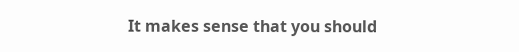It makes sense that you should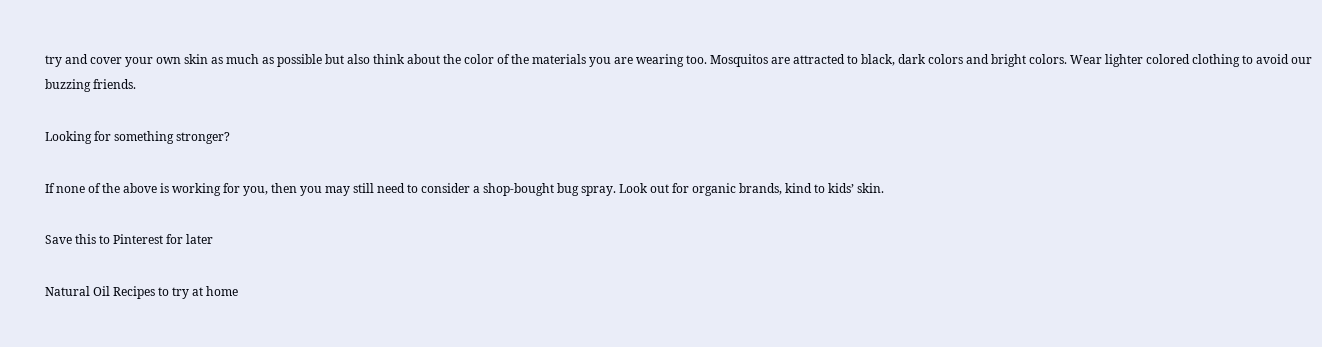try and cover your own skin as much as possible but also think about the color of the materials you are wearing too. Mosquitos are attracted to black, dark colors and bright colors. Wear lighter colored clothing to avoid our buzzing friends.

Looking for something stronger?

If none of the above is working for you, then you may still need to consider a shop-bought bug spray. Look out for organic brands, kind to kids’ skin.

Save this to Pinterest for later

Natural Oil Recipes to try at home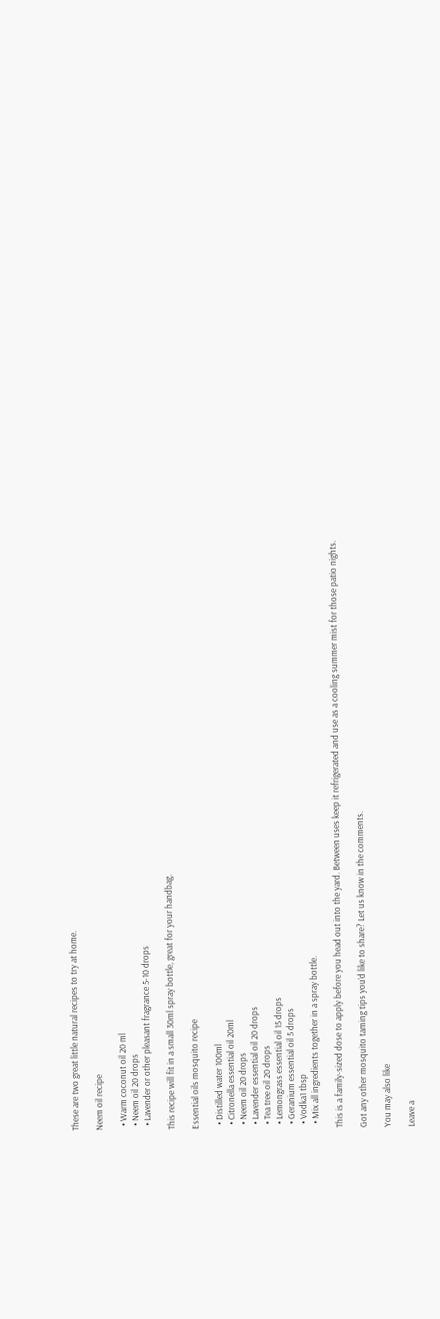These are two great little natural recipes to try at home.

Neem oil recipe

  • Warm coconut oil 20 ml
  • Neem oil 20 drops
  • Lavender or other pleasant fragrance 5-10 drops

This recipe will fit in a small 30ml spray bottle, great for your handbag.

Essential oils mosquito recipe

  • Distilled water 100ml
  • Citronella essential oil 20ml
  • Neem oil 20 drops
  • Lavender essential oil 20 drops
  • Tea tree oil 20 drops
  • Lemongrass essential oil 15 drops
  • Geranium essential oil 5 drops
  • Vodka1 tbsp
  • Mix all ingredients together in a spray bottle.

This is a family-sized dose to apply before you head out into the yard. Between uses keep it refrigerated and use as a cooling summer mist for those patio nights.

Got any other mosquito taming tips you’d like to share? Let us know in the comments.

You may also like

Leave a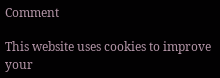Comment

This website uses cookies to improve your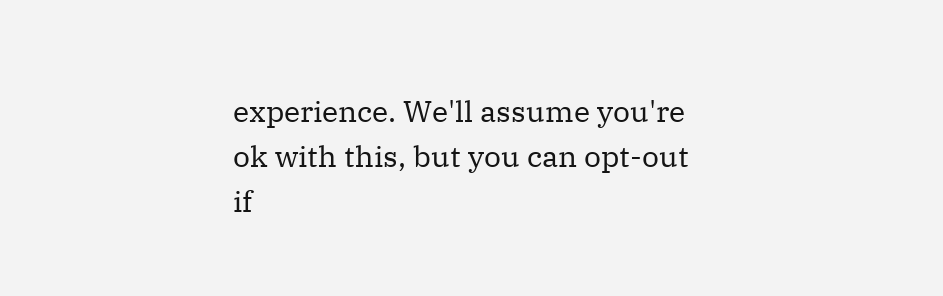experience. We'll assume you're ok with this, but you can opt-out if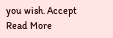you wish. Accept Read More